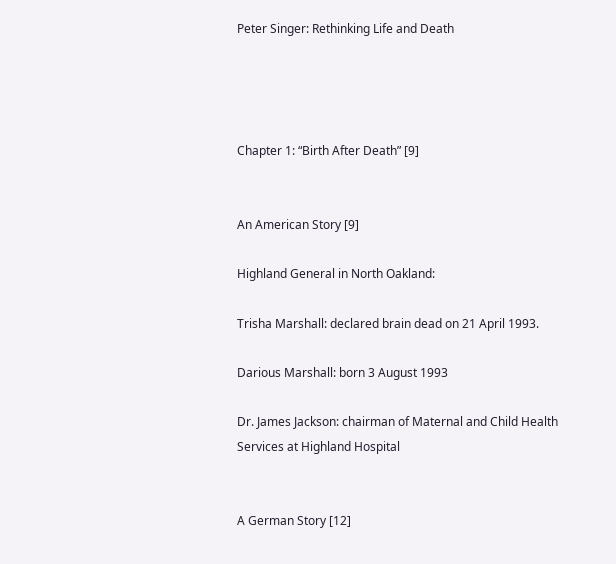Peter Singer: Rethinking Life and Death




Chapter 1: “Birth After Death” [9]


An American Story [9]

Highland General in North Oakland:

Trisha Marshall: declared brain dead on 21 April 1993.

Darious Marshall: born 3 August 1993

Dr. James Jackson: chairman of Maternal and Child Health Services at Highland Hospital


A German Story [12]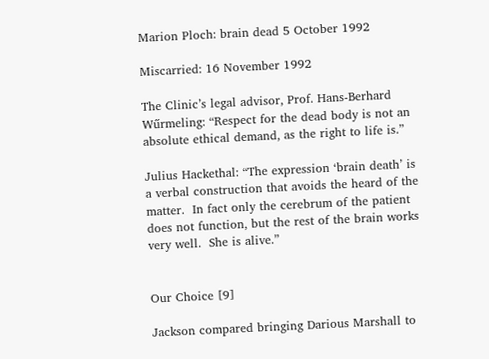Marion Ploch: brain dead 5 October 1992

Miscarried: 16 November 1992

The Clinic’s legal advisor, Prof. Hans-Berhard Wűrmeling: “Respect for the dead body is not an absolute ethical demand, as the right to life is.”

Julius Hackethal: “The expression ‘brain death’ is a verbal construction that avoids the heard of the matter.  In fact only the cerebrum of the patient does not function, but the rest of the brain works very well.  She is alive.”


Our Choice [9]

Jackson compared bringing Darious Marshall to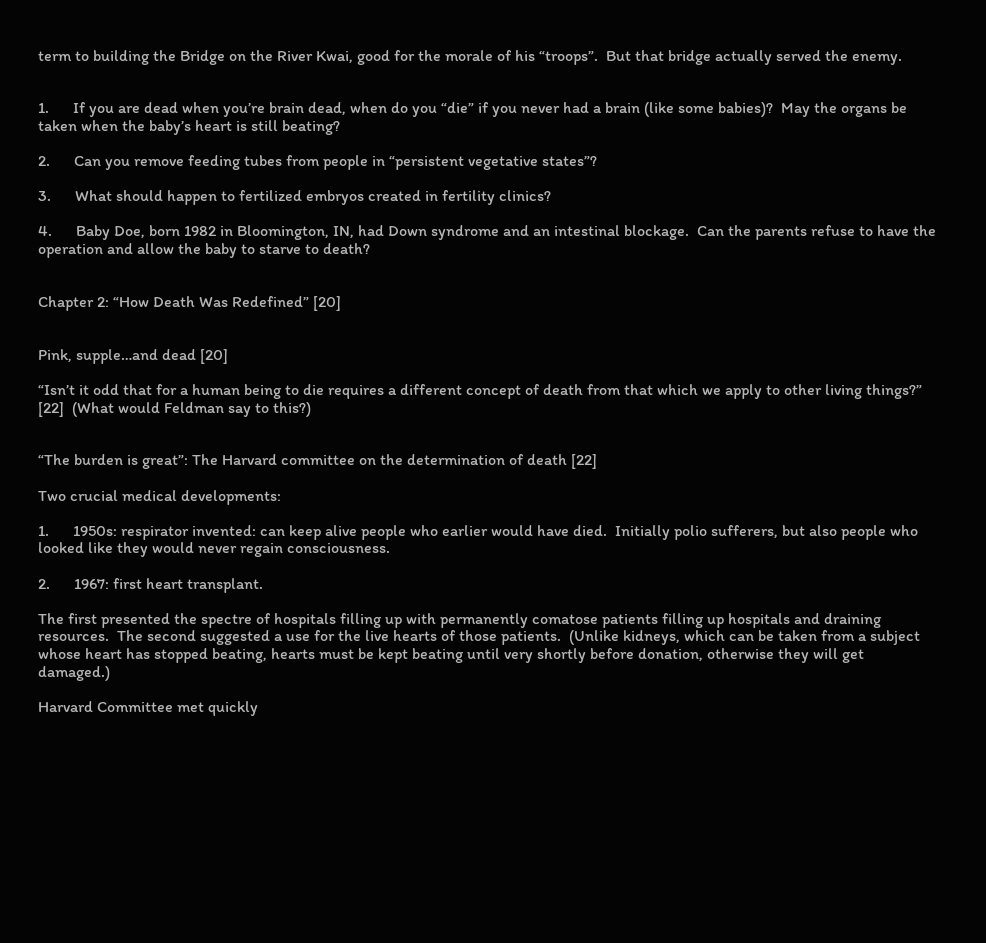term to building the Bridge on the River Kwai, good for the morale of his “troops”.  But that bridge actually served the enemy.


1.      If you are dead when you’re brain dead, when do you “die” if you never had a brain (like some babies)?  May the organs be taken when the baby’s heart is still beating?

2.      Can you remove feeding tubes from people in “persistent vegetative states”?

3.      What should happen to fertilized embryos created in fertility clinics?

4.      Baby Doe, born 1982 in Bloomington, IN, had Down syndrome and an intestinal blockage.  Can the parents refuse to have the operation and allow the baby to starve to death?


Chapter 2: “How Death Was Redefined” [20]


Pink, supple…and dead [20]

“Isn’t it odd that for a human being to die requires a different concept of death from that which we apply to other living things?” [22]  (What would Feldman say to this?)


“The burden is great”: The Harvard committee on the determination of death [22]

Two crucial medical developments:

1.      1950s: respirator invented: can keep alive people who earlier would have died.  Initially polio sufferers, but also people who looked like they would never regain consciousness.

2.      1967: first heart transplant.

The first presented the spectre of hospitals filling up with permanently comatose patients filling up hospitals and draining resources.  The second suggested a use for the live hearts of those patients.  (Unlike kidneys, which can be taken from a subject whose heart has stopped beating, hearts must be kept beating until very shortly before donation, otherwise they will get damaged.)

Harvard Committee met quickly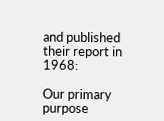and published their report in 1968:

Our primary purpose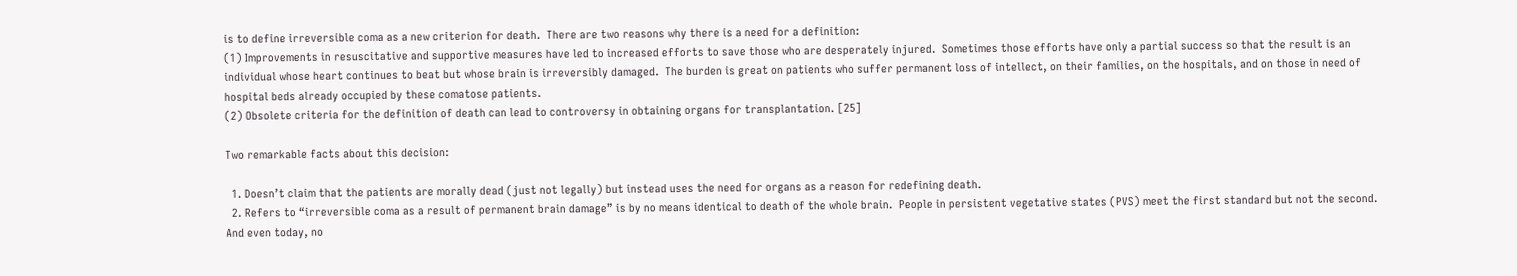is to define irreversible coma as a new criterion for death.  There are two reasons why there is a need for a definition:
(1) Improvements in resuscitative and supportive measures have led to increased efforts to save those who are desperately injured.  Sometimes those efforts have only a partial success so that the result is an individual whose heart continues to beat but whose brain is irreversibly damaged.  The burden is great on patients who suffer permanent loss of intellect, on their families, on the hospitals, and on those in need of hospital beds already occupied by these comatose patients.
(2) Obsolete criteria for the definition of death can lead to controversy in obtaining organs for transplantation. [25]

Two remarkable facts about this decision:

  1. Doesn’t claim that the patients are morally dead (just not legally) but instead uses the need for organs as a reason for redefining death.
  2. Refers to “irreversible coma as a result of permanent brain damage” is by no means identical to death of the whole brain.  People in persistent vegetative states (PVS) meet the first standard but not the second.  And even today, no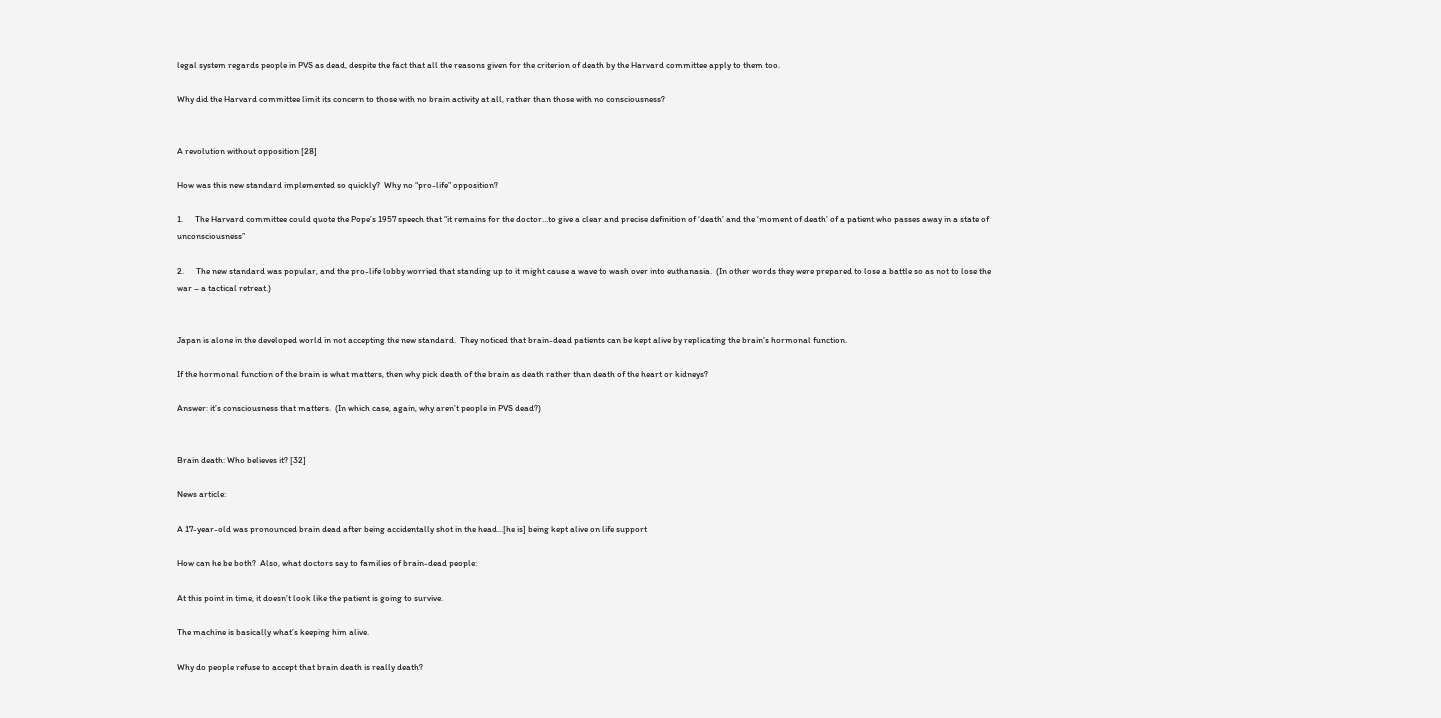legal system regards people in PVS as dead, despite the fact that all the reasons given for the criterion of death by the Harvard committee apply to them too.

Why did the Harvard committee limit its concern to those with no brain activity at all, rather than those with no consciousness?


A revolution without opposition [28]

How was this new standard implemented so quickly?  Why no “pro-life” opposition?

1.      The Harvard committee could quote the Pope’s 1957 speech that “it remains for the doctor…to give a clear and precise definition of ‘death’ and the ‘moment of death’ of a patient who passes away in a state of unconsciousness”

2.      The new standard was popular, and the pro-life lobby worried that standing up to it might cause a wave to wash over into euthanasia.  (In other words they were prepared to lose a battle so as not to lose the war – a tactical retreat.)


Japan is alone in the developed world in not accepting the new standard.  They noticed that brain-dead patients can be kept alive by replicating the brain’s hormonal function.

If the hormonal function of the brain is what matters, then why pick death of the brain as death rather than death of the heart or kidneys?

Answer: it’s consciousness that matters.  (In which case, again, why aren’t people in PVS dead?)


Brain death: Who believes it? [32]

News article:

A 17-year-old was pronounced brain dead after being accidentally shot in the head…[he is] being kept alive on life support

How can he be both?  Also, what doctors say to families of brain-dead people:

At this point in time, it doesn’t look like the patient is going to survive.

The machine is basically what’s keeping him alive.

Why do people refuse to accept that brain death is really death?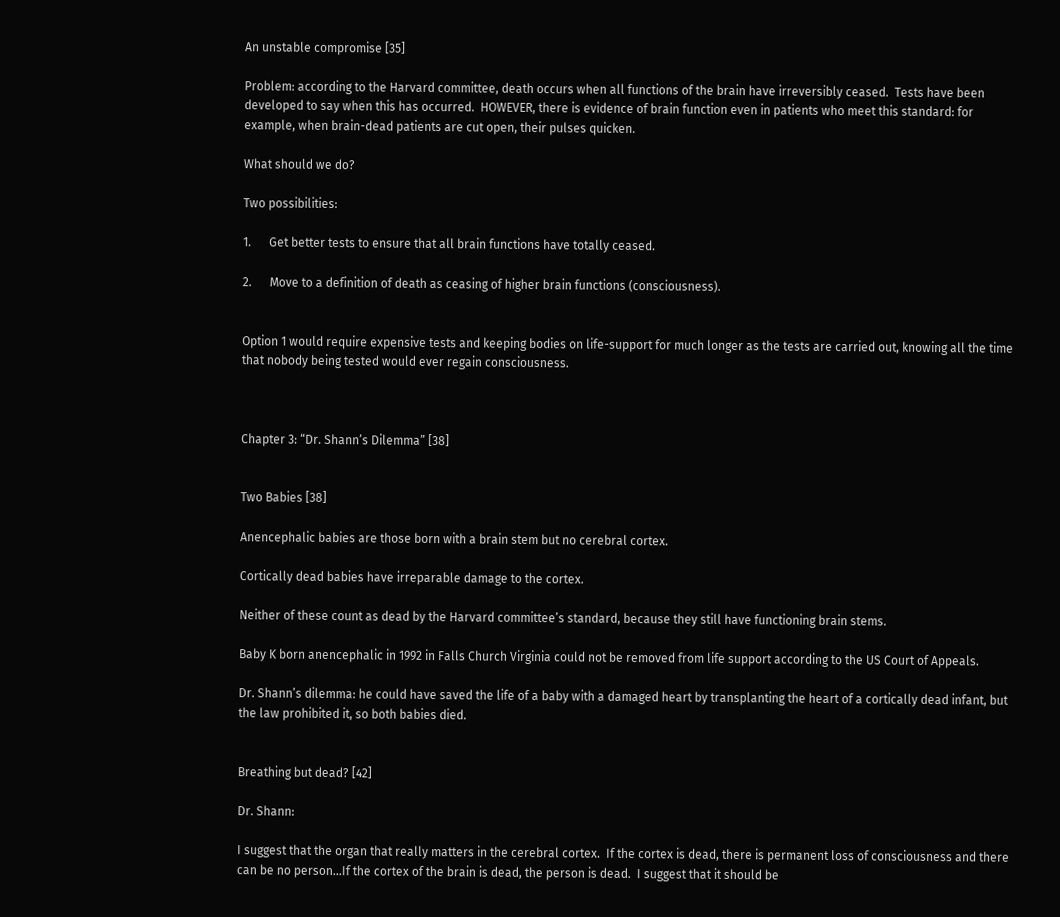An unstable compromise [35]

Problem: according to the Harvard committee, death occurs when all functions of the brain have irreversibly ceased.  Tests have been developed to say when this has occurred.  HOWEVER, there is evidence of brain function even in patients who meet this standard: for example, when brain-dead patients are cut open, their pulses quicken.

What should we do?

Two possibilities:

1.      Get better tests to ensure that all brain functions have totally ceased.

2.      Move to a definition of death as ceasing of higher brain functions (consciousness).


Option 1 would require expensive tests and keeping bodies on life-support for much longer as the tests are carried out, knowing all the time that nobody being tested would ever regain consciousness.



Chapter 3: “Dr. Shann’s Dilemma” [38]


Two Babies [38]

Anencephalic babies are those born with a brain stem but no cerebral cortex.

Cortically dead babies have irreparable damage to the cortex.

Neither of these count as dead by the Harvard committee’s standard, because they still have functioning brain stems.

Baby K born anencephalic in 1992 in Falls Church Virginia could not be removed from life support according to the US Court of Appeals.

Dr. Shann’s dilemma: he could have saved the life of a baby with a damaged heart by transplanting the heart of a cortically dead infant, but the law prohibited it, so both babies died.


Breathing but dead? [42]

Dr. Shann:

I suggest that the organ that really matters in the cerebral cortex.  If the cortex is dead, there is permanent loss of consciousness and there can be no person…If the cortex of the brain is dead, the person is dead.  I suggest that it should be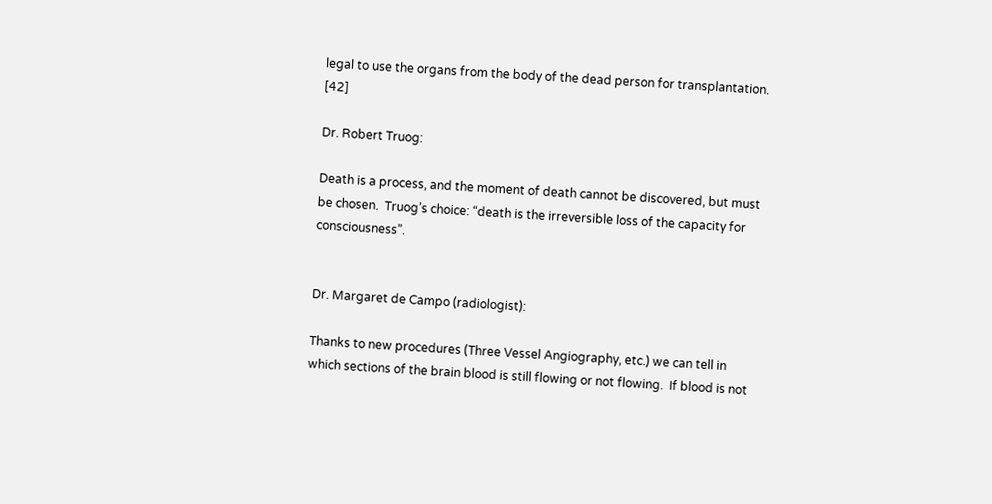legal to use the organs from the body of the dead person for transplantation. [42]

Dr. Robert Truog:

Death is a process, and the moment of death cannot be discovered, but must be chosen.  Truog’s choice: “death is the irreversible loss of the capacity for consciousness”.


Dr. Margaret de Campo (radiologist):

Thanks to new procedures (Three Vessel Angiography, etc.) we can tell in which sections of the brain blood is still flowing or not flowing.  If blood is not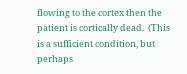flowing to the cortex then the patient is cortically dead.  (This is a sufficient condition, but perhaps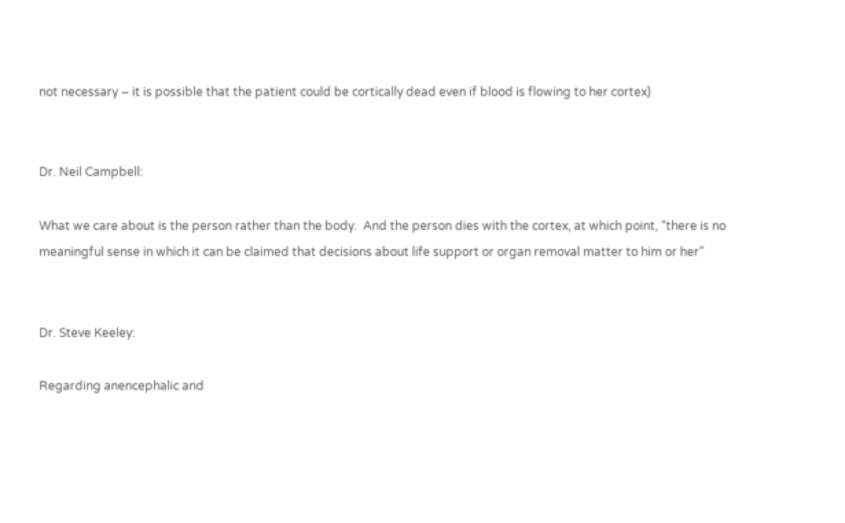not necessary – it is possible that the patient could be cortically dead even if blood is flowing to her cortex)


Dr. Neil Campbell:

What we care about is the person rather than the body.  And the person dies with the cortex, at which point, “there is no meaningful sense in which it can be claimed that decisions about life support or organ removal matter to him or her”


Dr. Steve Keeley:

Regarding anencephalic and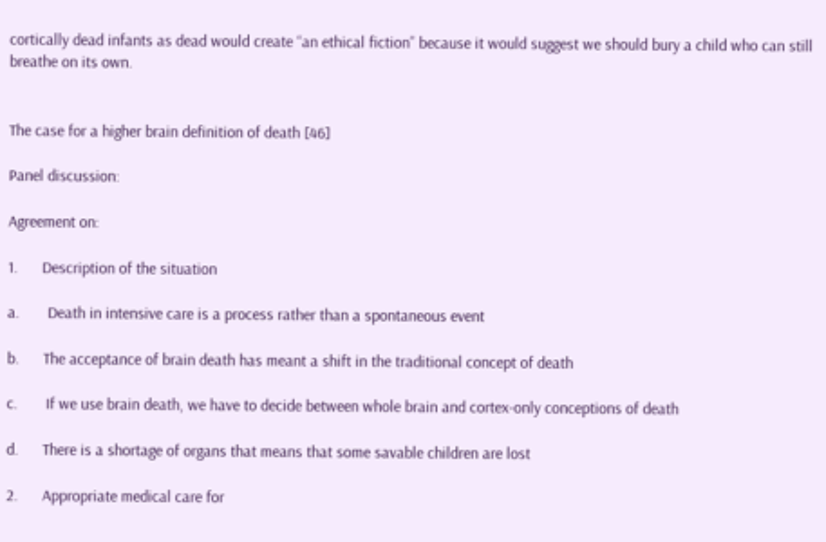cortically dead infants as dead would create “an ethical fiction” because it would suggest we should bury a child who can still breathe on its own.


The case for a higher brain definition of death [46]

Panel discussion:

Agreement on:

1.      Description of the situation

a.       Death in intensive care is a process rather than a spontaneous event

b.      The acceptance of brain death has meant a shift in the traditional concept of death

c.       If we use brain death, we have to decide between whole brain and cortex-only conceptions of death

d.      There is a shortage of organs that means that some savable children are lost

2.      Appropriate medical care for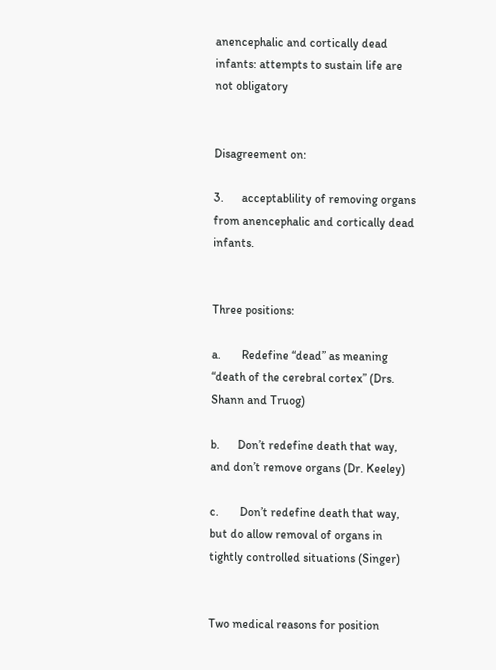anencephalic and cortically dead infants: attempts to sustain life are not obligatory


Disagreement on:

3.      acceptablility of removing organs from anencephalic and cortically dead infants.


Three positions:

a.       Redefine “dead” as meaning “death of the cerebral cortex” (Drs. Shann and Truog)

b.      Don’t redefine death that way, and don’t remove organs (Dr. Keeley)

c.       Don’t redefine death that way, but do allow removal of organs in tightly controlled situations (Singer)


Two medical reasons for position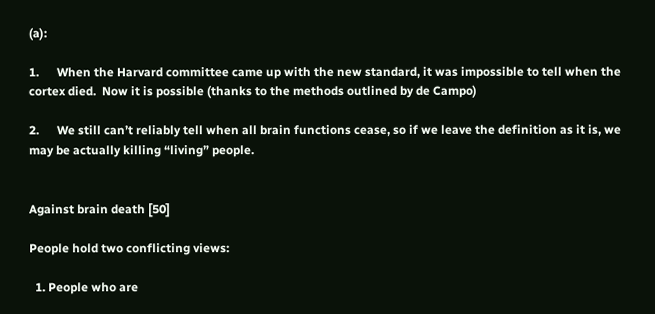(a):

1.      When the Harvard committee came up with the new standard, it was impossible to tell when the cortex died.  Now it is possible (thanks to the methods outlined by de Campo)

2.      We still can’t reliably tell when all brain functions cease, so if we leave the definition as it is, we may be actually killing “living” people.


Against brain death [50]

People hold two conflicting views:

  1. People who are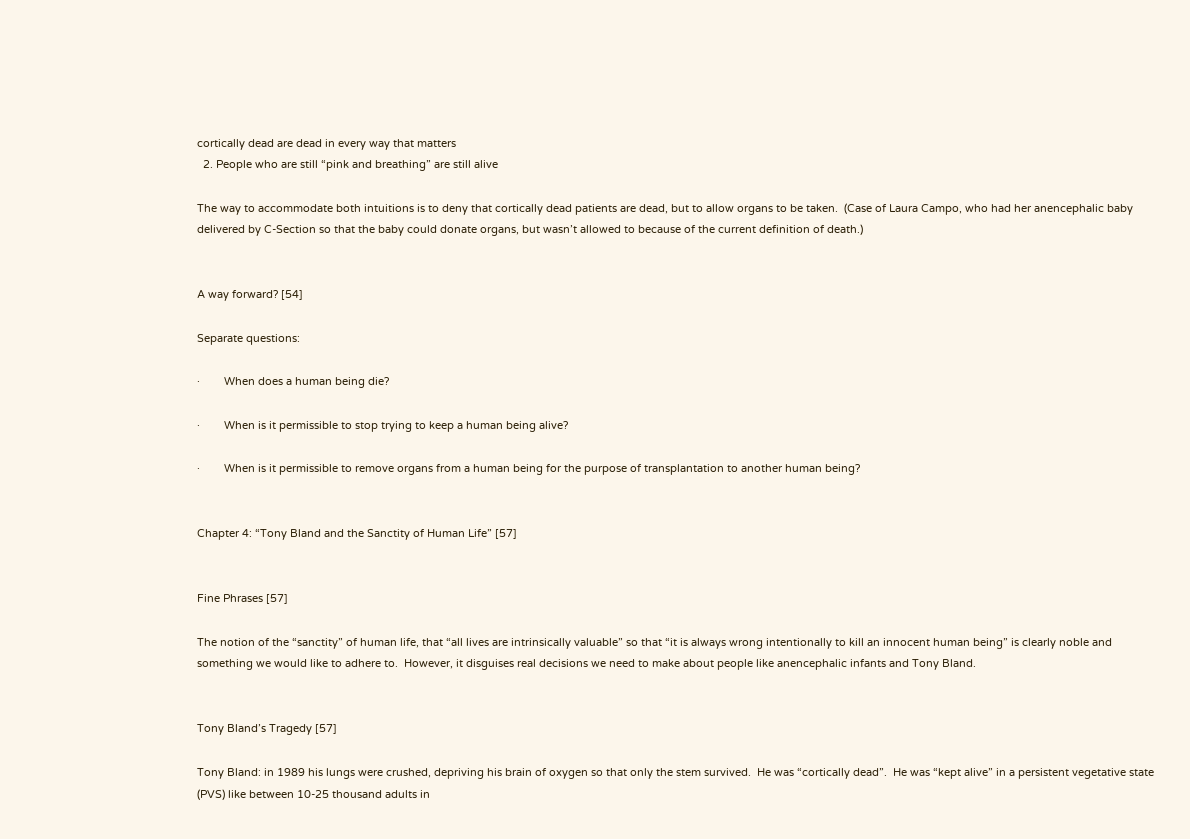cortically dead are dead in every way that matters
  2. People who are still “pink and breathing” are still alive

The way to accommodate both intuitions is to deny that cortically dead patients are dead, but to allow organs to be taken.  (Case of Laura Campo, who had her anencephalic baby delivered by C-Section so that the baby could donate organs, but wasn’t allowed to because of the current definition of death.)


A way forward? [54]

Separate questions:

·        When does a human being die?

·        When is it permissible to stop trying to keep a human being alive?

·        When is it permissible to remove organs from a human being for the purpose of transplantation to another human being?


Chapter 4: “Tony Bland and the Sanctity of Human Life” [57]


Fine Phrases [57]

The notion of the “sanctity” of human life, that “all lives are intrinsically valuable” so that “it is always wrong intentionally to kill an innocent human being” is clearly noble and something we would like to adhere to.  However, it disguises real decisions we need to make about people like anencephalic infants and Tony Bland.


Tony Bland’s Tragedy [57]

Tony Bland: in 1989 his lungs were crushed, depriving his brain of oxygen so that only the stem survived.  He was “cortically dead”.  He was “kept alive” in a persistent vegetative state (PVS) like between 10-25 thousand adults in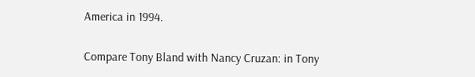America in 1994.

Compare Tony Bland with Nancy Cruzan: in Tony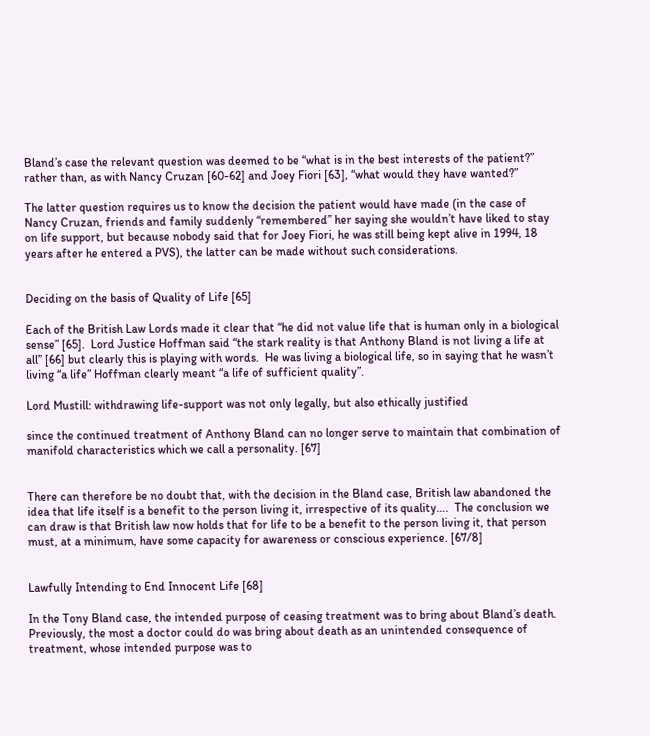Bland’s case the relevant question was deemed to be “what is in the best interests of the patient?” rather than, as with Nancy Cruzan [60-62] and Joey Fiori [63], “what would they have wanted?”

The latter question requires us to know the decision the patient would have made (in the case of Nancy Cruzan, friends and family suddenly “remembered” her saying she wouldn’t have liked to stay on life support, but because nobody said that for Joey Fiori, he was still being kept alive in 1994, 18 years after he entered a PVS), the latter can be made without such considerations.


Deciding on the basis of Quality of Life [65]

Each of the British Law Lords made it clear that “he did not value life that is human only in a biological sense” [65].  Lord Justice Hoffman said “the stark reality is that Anthony Bland is not living a life at all” [66] but clearly this is playing with words.  He was living a biological life, so in saying that he wasn’t living “a life” Hoffman clearly meant “a life of sufficient quality”.

Lord Mustill: withdrawing life-support was not only legally, but also ethically justified

since the continued treatment of Anthony Bland can no longer serve to maintain that combination of manifold characteristics which we call a personality. [67]


There can therefore be no doubt that, with the decision in the Bland case, British law abandoned the idea that life itself is a benefit to the person living it, irrespective of its quality….  The conclusion we can draw is that British law now holds that for life to be a benefit to the person living it, that person must, at a minimum, have some capacity for awareness or conscious experience. [67/8]


Lawfully Intending to End Innocent Life [68]

In the Tony Bland case, the intended purpose of ceasing treatment was to bring about Bland’s death.  Previously, the most a doctor could do was bring about death as an unintended consequence of treatment, whose intended purpose was to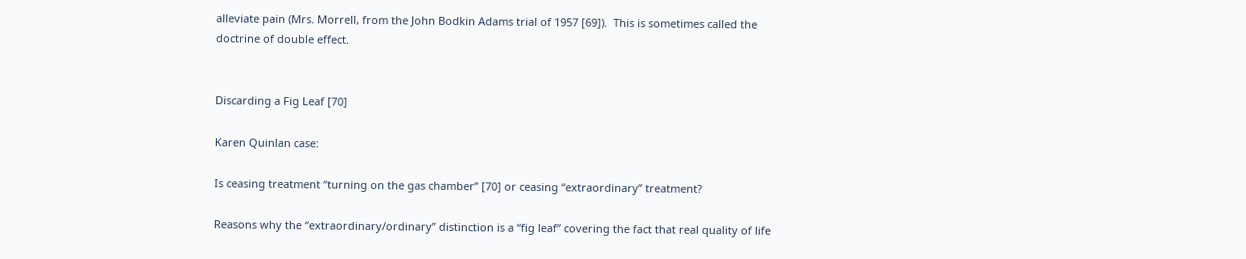alleviate pain (Mrs. Morrell, from the John Bodkin Adams trial of 1957 [69]).  This is sometimes called the doctrine of double effect.


Discarding a Fig Leaf [70]

Karen Quinlan case:

Is ceasing treatment “turning on the gas chamber” [70] or ceasing “extraordinary” treatment?

Reasons why the “extraordinary/ordinary” distinction is a “fig leaf” covering the fact that real quality of life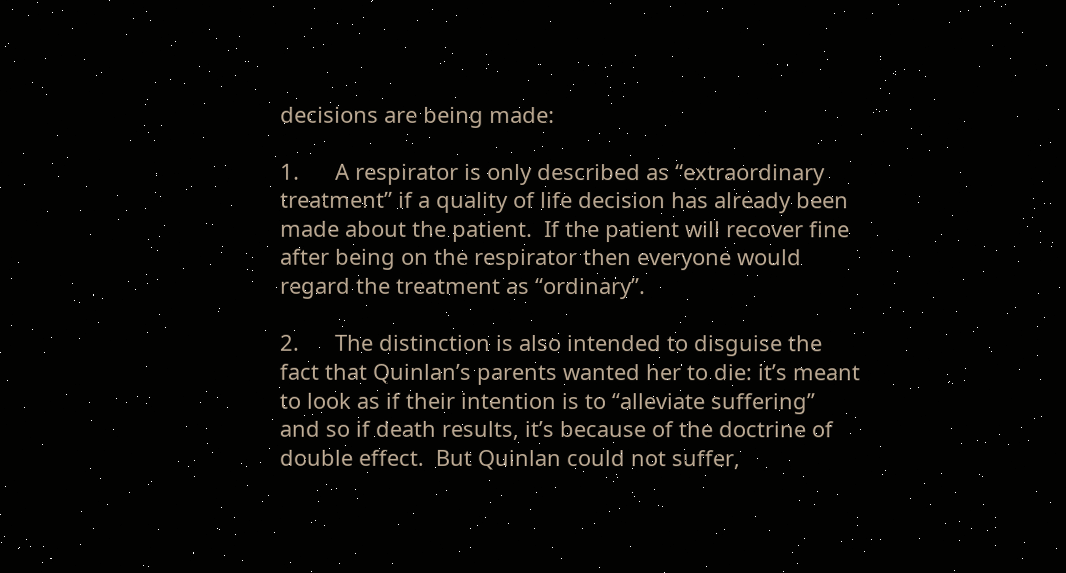decisions are being made:

1.      A respirator is only described as “extraordinary treatment” if a quality of life decision has already been made about the patient.  If the patient will recover fine after being on the respirator then everyone would regard the treatment as “ordinary”.

2.      The distinction is also intended to disguise the fact that Quinlan’s parents wanted her to die: it’s meant to look as if their intention is to “alleviate suffering” and so if death results, it’s because of the doctrine of double effect.  But Quinlan could not suffer,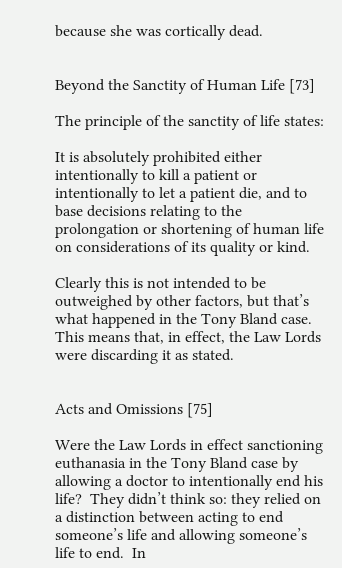because she was cortically dead.


Beyond the Sanctity of Human Life [73]

The principle of the sanctity of life states:

It is absolutely prohibited either intentionally to kill a patient or intentionally to let a patient die, and to base decisions relating to the prolongation or shortening of human life on considerations of its quality or kind.

Clearly this is not intended to be outweighed by other factors, but that’s what happened in the Tony Bland case.  This means that, in effect, the Law Lords were discarding it as stated.


Acts and Omissions [75]

Were the Law Lords in effect sanctioning euthanasia in the Tony Bland case by allowing a doctor to intentionally end his life?  They didn’t think so: they relied on a distinction between acting to end someone’s life and allowing someone’s life to end.  In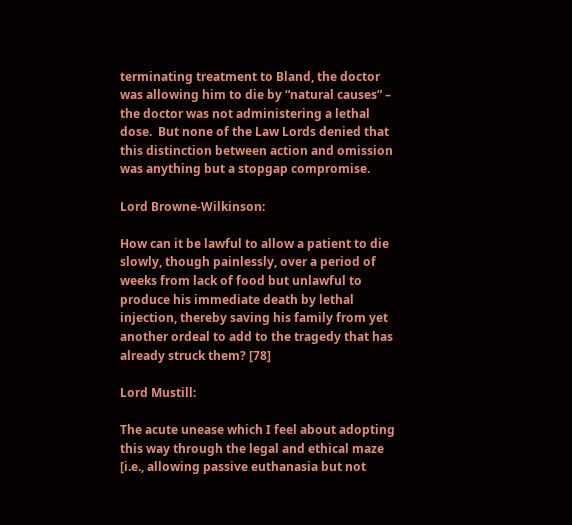terminating treatment to Bland, the doctor was allowing him to die by “natural causes” – the doctor was not administering a lethal dose.  But none of the Law Lords denied that this distinction between action and omission was anything but a stopgap compromise.

Lord Browne-Wilkinson:

How can it be lawful to allow a patient to die slowly, though painlessly, over a period of weeks from lack of food but unlawful to produce his immediate death by lethal injection, thereby saving his family from yet another ordeal to add to the tragedy that has already struck them? [78]

Lord Mustill:

The acute unease which I feel about adopting this way through the legal and ethical maze [i.e., allowing passive euthanasia but not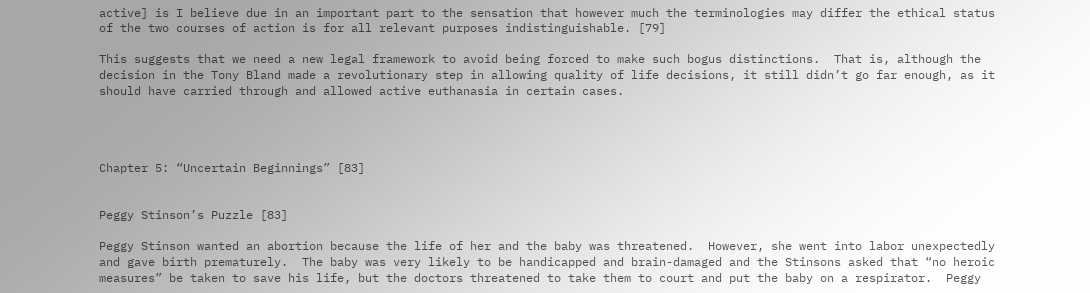active] is I believe due in an important part to the sensation that however much the terminologies may differ the ethical status of the two courses of action is for all relevant purposes indistinguishable. [79]

This suggests that we need a new legal framework to avoid being forced to make such bogus distinctions.  That is, although the decision in the Tony Bland made a revolutionary step in allowing quality of life decisions, it still didn’t go far enough, as it should have carried through and allowed active euthanasia in certain cases.




Chapter 5: “Uncertain Beginnings” [83]


Peggy Stinson’s Puzzle [83]

Peggy Stinson wanted an abortion because the life of her and the baby was threatened.  However, she went into labor unexpectedly and gave birth prematurely.  The baby was very likely to be handicapped and brain-damaged and the Stinsons asked that “no heroic measures” be taken to save his life, but the doctors threatened to take them to court and put the baby on a respirator.  Peggy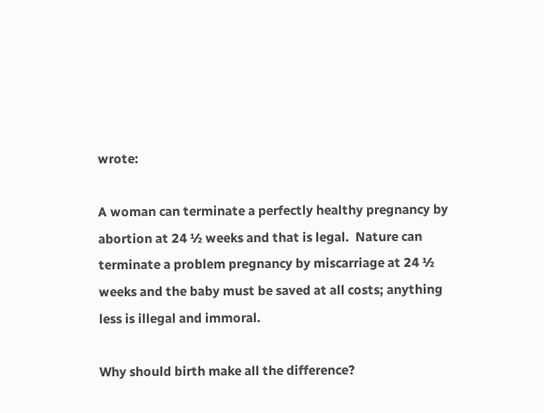wrote:

A woman can terminate a perfectly healthy pregnancy by abortion at 24 ½ weeks and that is legal.  Nature can terminate a problem pregnancy by miscarriage at 24 ½ weeks and the baby must be saved at all costs; anything less is illegal and immoral.

Why should birth make all the difference?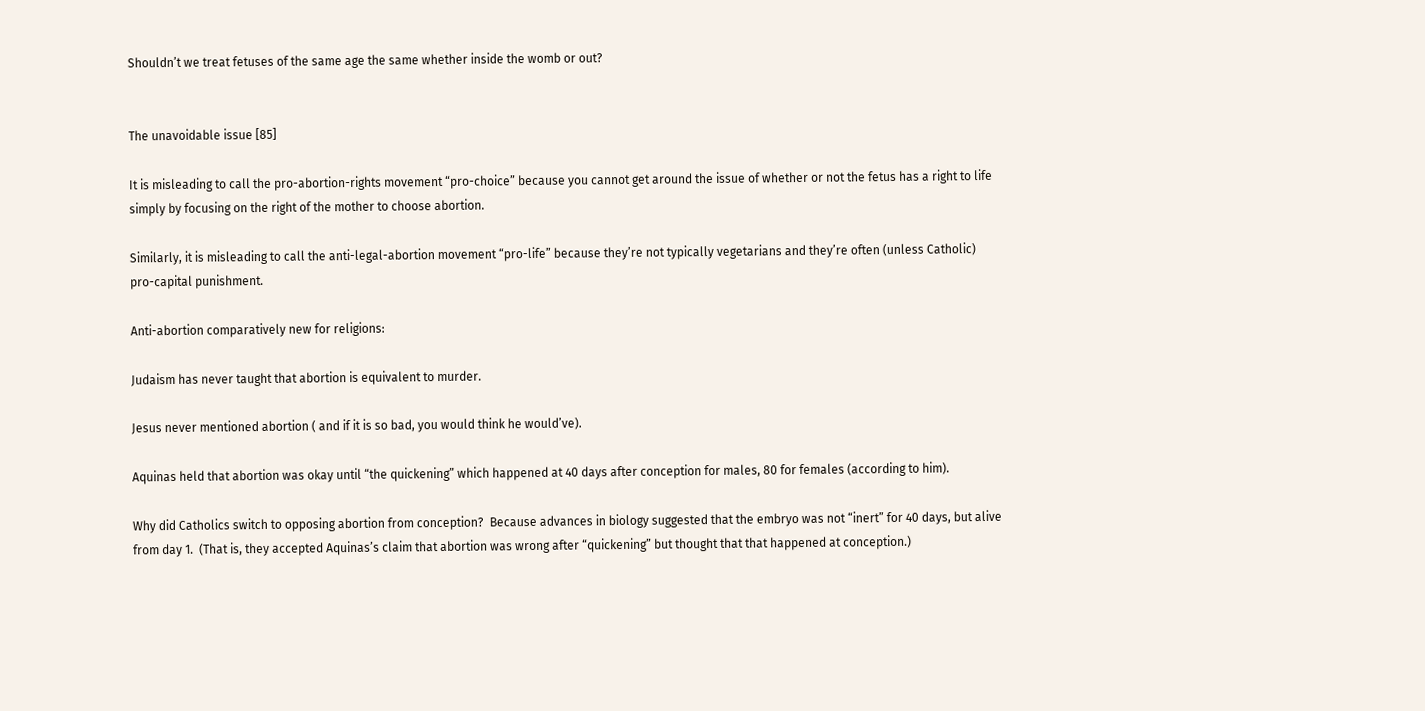Shouldn’t we treat fetuses of the same age the same whether inside the womb or out?


The unavoidable issue [85]

It is misleading to call the pro-abortion-rights movement “pro-choice” because you cannot get around the issue of whether or not the fetus has a right to life simply by focusing on the right of the mother to choose abortion.

Similarly, it is misleading to call the anti-legal-abortion movement “pro-life” because they’re not typically vegetarians and they’re often (unless Catholic) pro-capital punishment.

Anti-abortion comparatively new for religions:

Judaism has never taught that abortion is equivalent to murder.

Jesus never mentioned abortion ( and if it is so bad, you would think he would’ve).

Aquinas held that abortion was okay until “the quickening” which happened at 40 days after conception for males, 80 for females (according to him).

Why did Catholics switch to opposing abortion from conception?  Because advances in biology suggested that the embryo was not “inert” for 40 days, but alive from day 1.  (That is, they accepted Aquinas’s claim that abortion was wrong after “quickening” but thought that that happened at conception.)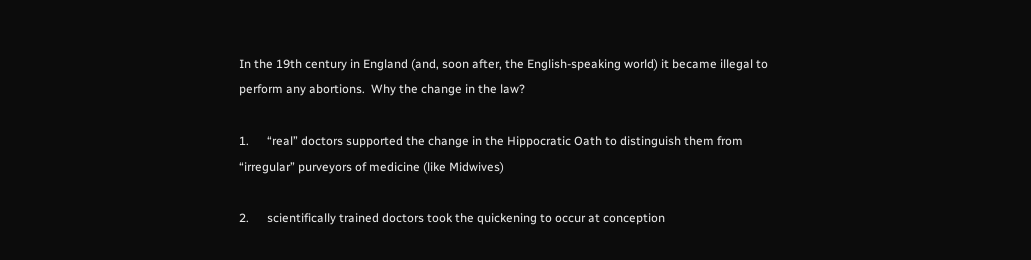In the 19th century in England (and, soon after, the English-speaking world) it became illegal to perform any abortions.  Why the change in the law?

1.      “real” doctors supported the change in the Hippocratic Oath to distinguish them from “irregular” purveyors of medicine (like Midwives)

2.      scientifically trained doctors took the quickening to occur at conception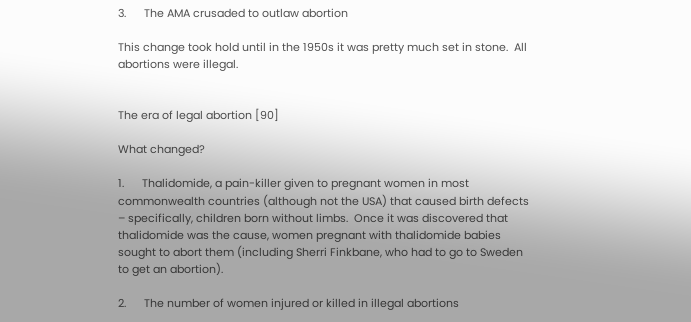3.      The AMA crusaded to outlaw abortion

This change took hold until in the 1950s it was pretty much set in stone.  All abortions were illegal.


The era of legal abortion [90]

What changed?

1.      Thalidomide, a pain-killer given to pregnant women in most commonwealth countries (although not the USA) that caused birth defects – specifically, children born without limbs.  Once it was discovered that thalidomide was the cause, women pregnant with thalidomide babies sought to abort them (including Sherri Finkbane, who had to go to Sweden to get an abortion).

2.      The number of women injured or killed in illegal abortions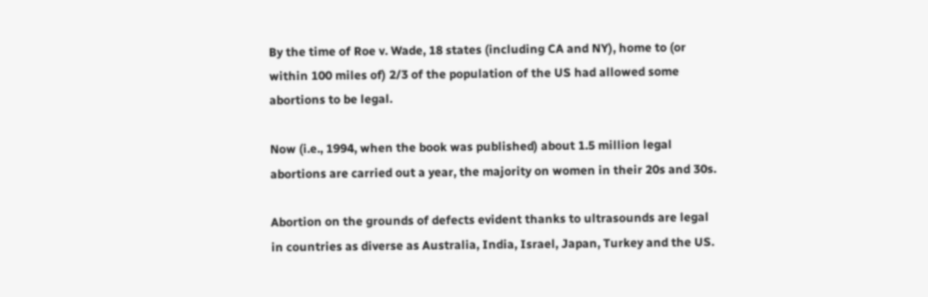By the time of Roe v. Wade, 18 states (including CA and NY), home to (or within 100 miles of) 2/3 of the population of the US had allowed some abortions to be legal.

Now (i.e., 1994, when the book was published) about 1.5 million legal abortions are carried out a year, the majority on women in their 20s and 30s.

Abortion on the grounds of defects evident thanks to ultrasounds are legal in countries as diverse as Australia, India, Israel, Japan, Turkey and the US.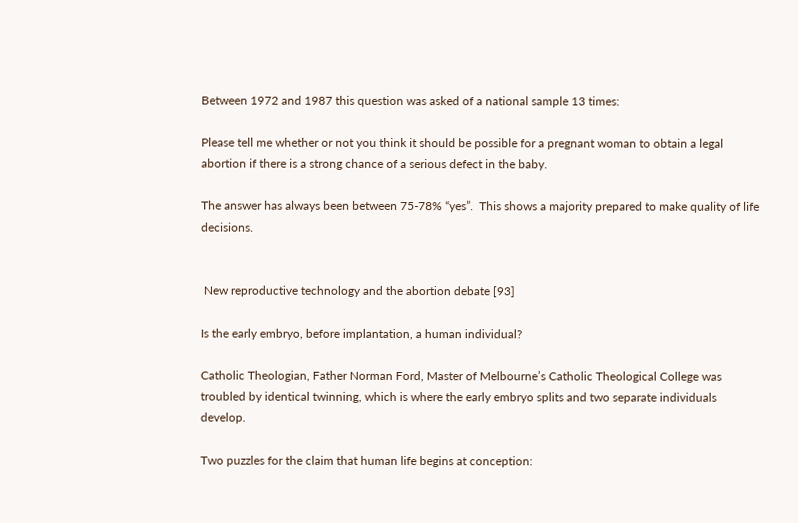Between 1972 and 1987 this question was asked of a national sample 13 times:

Please tell me whether or not you think it should be possible for a pregnant woman to obtain a legal abortion if there is a strong chance of a serious defect in the baby.

The answer has always been between 75-78% “yes”.  This shows a majority prepared to make quality of life decisions.


 New reproductive technology and the abortion debate [93]

Is the early embryo, before implantation, a human individual?

Catholic Theologian, Father Norman Ford, Master of Melbourne’s Catholic Theological College was troubled by identical twinning, which is where the early embryo splits and two separate individuals develop.

Two puzzles for the claim that human life begins at conception: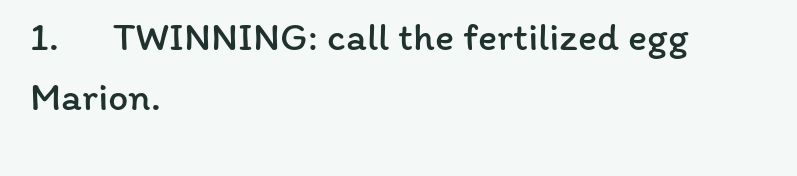1.      TWINNING: call the fertilized egg Marion.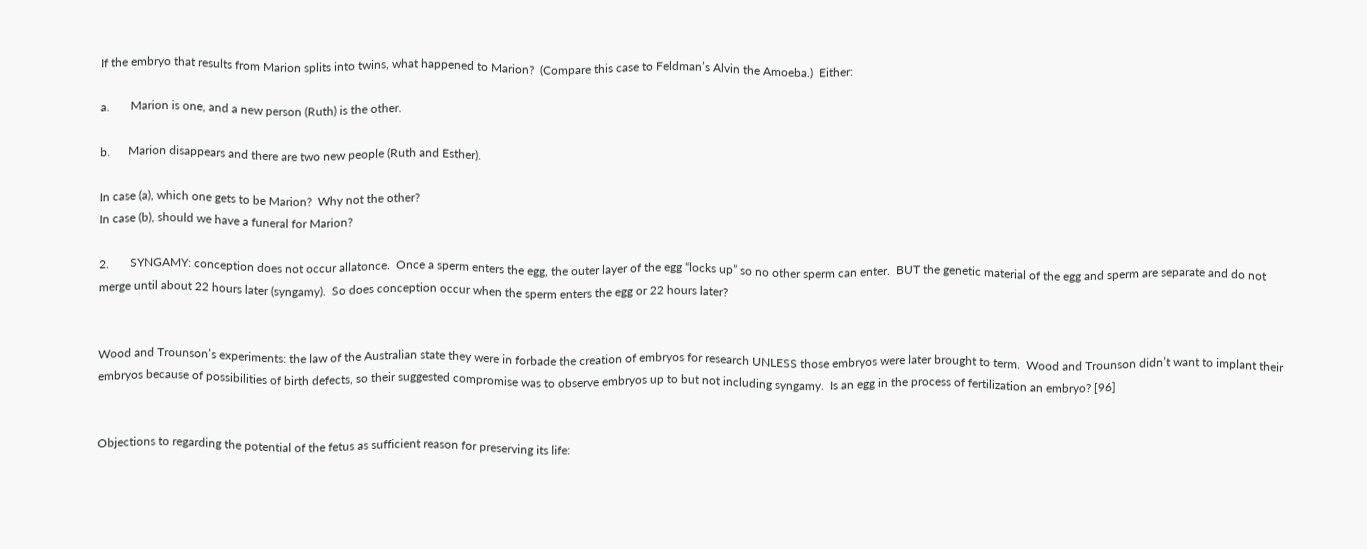If the embryo that results from Marion splits into twins, what happened to Marion?  (Compare this case to Feldman’s Alvin the Amoeba.)  Either:

a.       Marion is one, and a new person (Ruth) is the other.

b.      Marion disappears and there are two new people (Ruth and Esther).

In case (a), which one gets to be Marion?  Why not the other?
In case (b), should we have a funeral for Marion?

2.       SYNGAMY: conception does not occur allatonce.  Once a sperm enters the egg, the outer layer of the egg “locks up” so no other sperm can enter.  BUT the genetic material of the egg and sperm are separate and do not merge until about 22 hours later (syngamy).  So does conception occur when the sperm enters the egg or 22 hours later?


Wood and Trounson’s experiments: the law of the Australian state they were in forbade the creation of embryos for research UNLESS those embryos were later brought to term.  Wood and Trounson didn’t want to implant their embryos because of possibilities of birth defects, so their suggested compromise was to observe embryos up to but not including syngamy.  Is an egg in the process of fertilization an embryo? [96]


Objections to regarding the potential of the fetus as sufficient reason for preserving its life: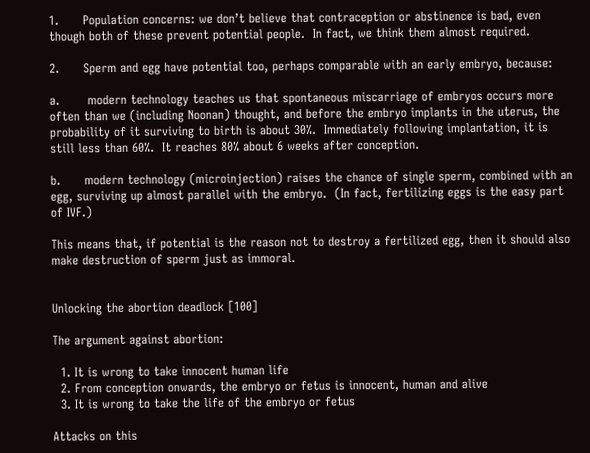1.      Population concerns: we don’t believe that contraception or abstinence is bad, even though both of these prevent potential people.  In fact, we think them almost required.

2.      Sperm and egg have potential too, perhaps comparable with an early embryo, because:

a.       modern technology teaches us that spontaneous miscarriage of embryos occurs more often than we (including Noonan) thought, and before the embryo implants in the uterus, the probability of it surviving to birth is about 30%.  Immediately following implantation, it is still less than 60%.  It reaches 80% about 6 weeks after conception.

b.      modern technology (microinjection) raises the chance of single sperm, combined with an egg, surviving up almost parallel with the embryo.  (In fact, fertilizing eggs is the easy part of IVF.)

This means that, if potential is the reason not to destroy a fertilized egg, then it should also make destruction of sperm just as immoral.


Unlocking the abortion deadlock [100]

The argument against abortion:

  1. It is wrong to take innocent human life
  2. From conception onwards, the embryo or fetus is innocent, human and alive
  3. It is wrong to take the life of the embryo or fetus

Attacks on this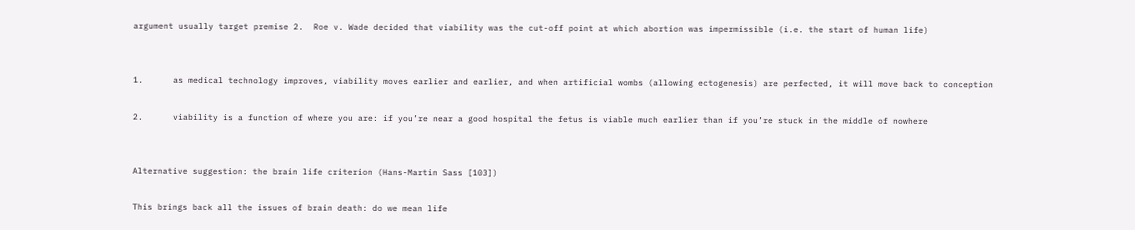argument usually target premise 2.  Roe v. Wade decided that viability was the cut-off point at which abortion was impermissible (i.e. the start of human life)


1.      as medical technology improves, viability moves earlier and earlier, and when artificial wombs (allowing ectogenesis) are perfected, it will move back to conception

2.      viability is a function of where you are: if you’re near a good hospital the fetus is viable much earlier than if you’re stuck in the middle of nowhere


Alternative suggestion: the brain life criterion (Hans-Martin Sass [103])

This brings back all the issues of brain death: do we mean life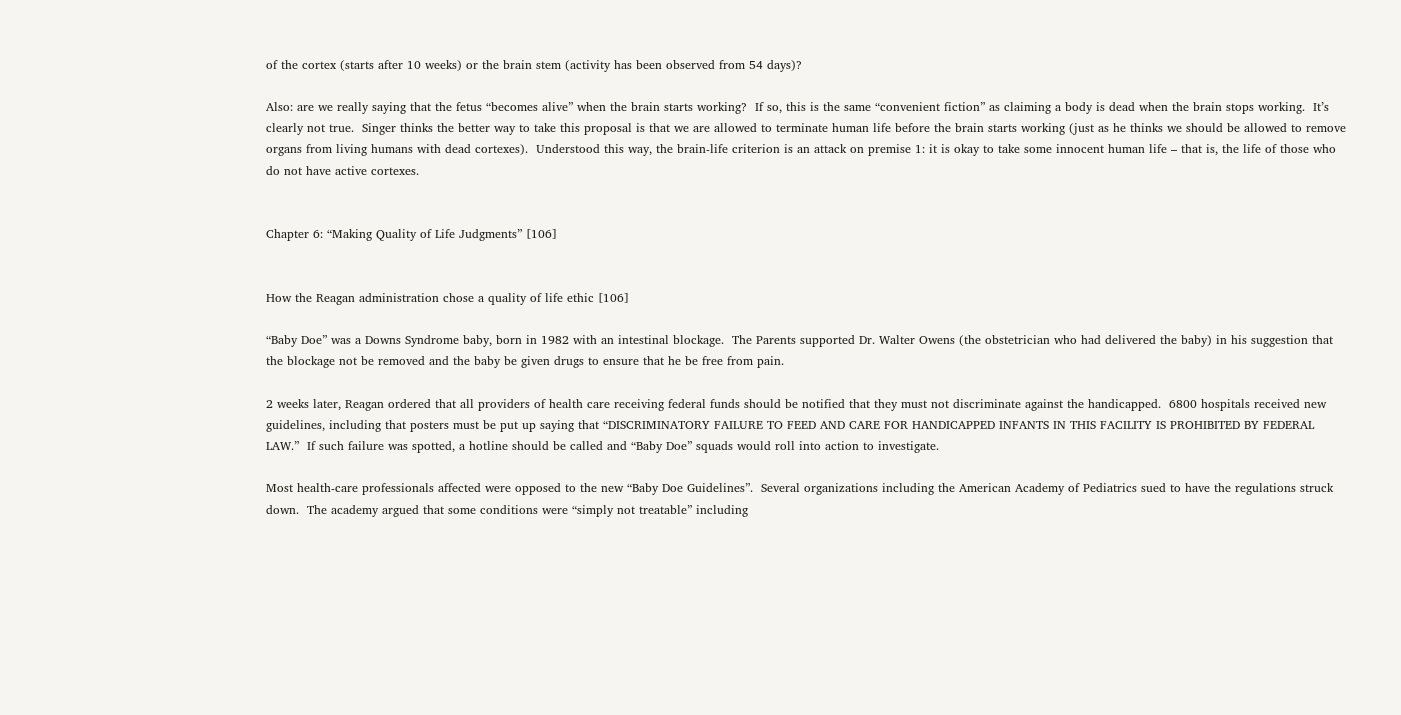of the cortex (starts after 10 weeks) or the brain stem (activity has been observed from 54 days)?

Also: are we really saying that the fetus “becomes alive” when the brain starts working?  If so, this is the same “convenient fiction” as claiming a body is dead when the brain stops working.  It’s clearly not true.  Singer thinks the better way to take this proposal is that we are allowed to terminate human life before the brain starts working (just as he thinks we should be allowed to remove organs from living humans with dead cortexes).  Understood this way, the brain-life criterion is an attack on premise 1: it is okay to take some innocent human life – that is, the life of those who do not have active cortexes.


Chapter 6: “Making Quality of Life Judgments” [106]


How the Reagan administration chose a quality of life ethic [106]

“Baby Doe” was a Downs Syndrome baby, born in 1982 with an intestinal blockage.  The Parents supported Dr. Walter Owens (the obstetrician who had delivered the baby) in his suggestion that the blockage not be removed and the baby be given drugs to ensure that he be free from pain.

2 weeks later, Reagan ordered that all providers of health care receiving federal funds should be notified that they must not discriminate against the handicapped.  6800 hospitals received new guidelines, including that posters must be put up saying that “DISCRIMINATORY FAILURE TO FEED AND CARE FOR HANDICAPPED INFANTS IN THIS FACILITY IS PROHIBITED BY FEDERAL LAW.”  If such failure was spotted, a hotline should be called and “Baby Doe” squads would roll into action to investigate.

Most health-care professionals affected were opposed to the new “Baby Doe Guidelines”.  Several organizations including the American Academy of Pediatrics sued to have the regulations struck down.  The academy argued that some conditions were “simply not treatable” including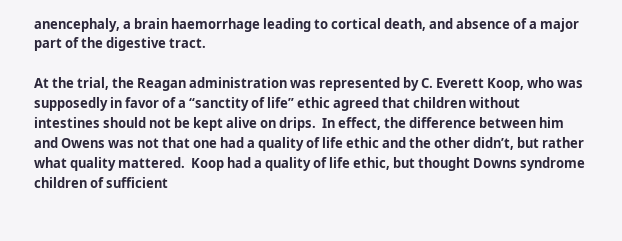anencephaly, a brain haemorrhage leading to cortical death, and absence of a major part of the digestive tract.

At the trial, the Reagan administration was represented by C. Everett Koop, who was supposedly in favor of a “sanctity of life” ethic agreed that children without intestines should not be kept alive on drips.  In effect, the difference between him and Owens was not that one had a quality of life ethic and the other didn’t, but rather what quality mattered.  Koop had a quality of life ethic, but thought Downs syndrome children of sufficient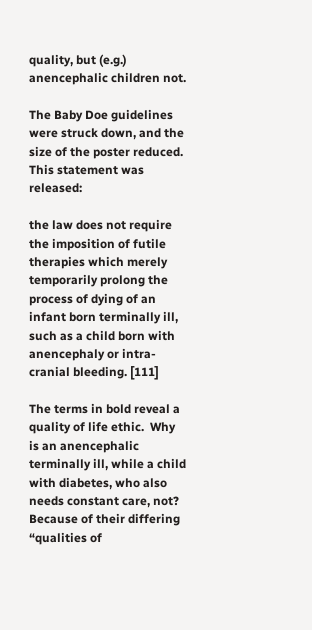quality, but (e.g.) anencephalic children not.

The Baby Doe guidelines were struck down, and the size of the poster reduced.  This statement was released:

the law does not require the imposition of futile therapies which merely temporarily prolong the process of dying of an infant born terminally ill, such as a child born with anencephaly or intra-cranial bleeding. [111]

The terms in bold reveal a quality of life ethic.  Why is an anencephalic terminally ill, while a child with diabetes, who also needs constant care, not?  Because of their differing “qualities of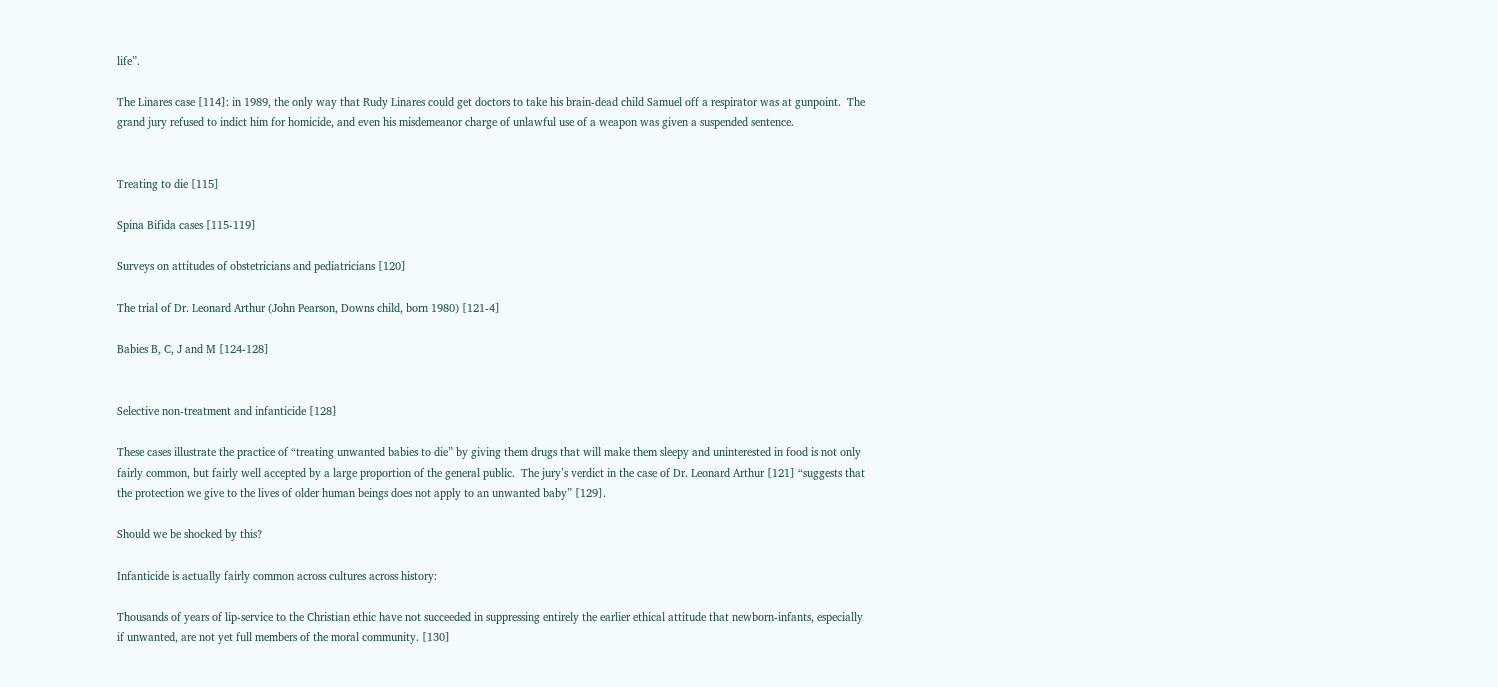life”.

The Linares case [114]: in 1989, the only way that Rudy Linares could get doctors to take his brain-dead child Samuel off a respirator was at gunpoint.  The grand jury refused to indict him for homicide, and even his misdemeanor charge of unlawful use of a weapon was given a suspended sentence.


Treating to die [115]

Spina Bifida cases [115-119]

Surveys on attitudes of obstetricians and pediatricians [120]

The trial of Dr. Leonard Arthur (John Pearson, Downs child, born 1980) [121-4]

Babies B, C, J and M [124-128]


Selective non-treatment and infanticide [128]

These cases illustrate the practice of “treating unwanted babies to die” by giving them drugs that will make them sleepy and uninterested in food is not only fairly common, but fairly well accepted by a large proportion of the general public.  The jury’s verdict in the case of Dr. Leonard Arthur [121] “suggests that the protection we give to the lives of older human beings does not apply to an unwanted baby” [129].

Should we be shocked by this?

Infanticide is actually fairly common across cultures across history:

Thousands of years of lip-service to the Christian ethic have not succeeded in suppressing entirely the earlier ethical attitude that newborn-infants, especially if unwanted, are not yet full members of the moral community. [130]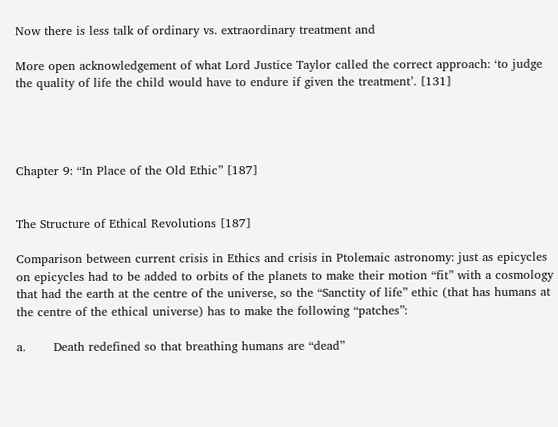Now there is less talk of ordinary vs. extraordinary treatment and

More open acknowledgement of what Lord Justice Taylor called the correct approach: ‘to judge the quality of life the child would have to endure if given the treatment’. [131]




Chapter 9: “In Place of the Old Ethic” [187]


The Structure of Ethical Revolutions [187]

Comparison between current crisis in Ethics and crisis in Ptolemaic astronomy: just as epicycles on epicycles had to be added to orbits of the planets to make their motion “fit” with a cosmology that had the earth at the centre of the universe, so the “Sanctity of life” ethic (that has humans at the centre of the ethical universe) has to make the following “patches”:

a.       Death redefined so that breathing humans are “dead”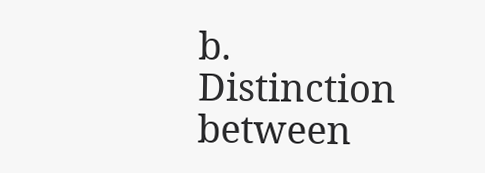b.      Distinction between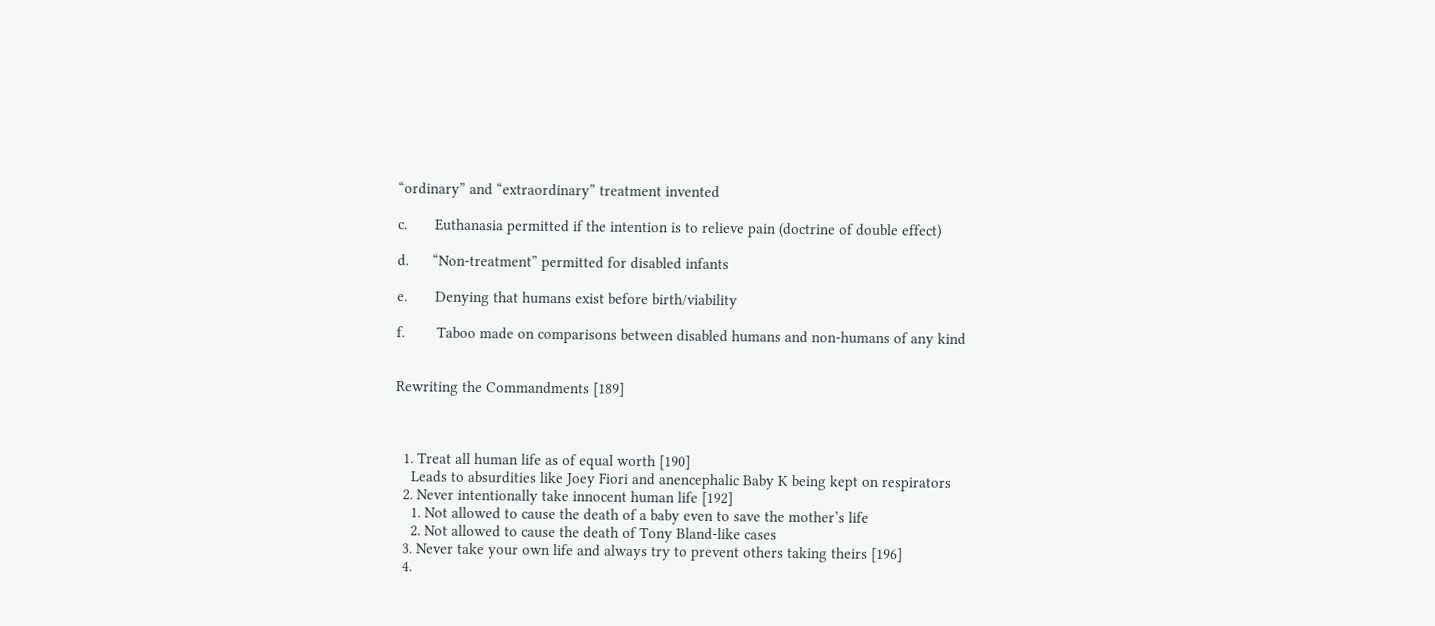“ordinary” and “extraordinary” treatment invented

c.       Euthanasia permitted if the intention is to relieve pain (doctrine of double effect)

d.      “Non-treatment” permitted for disabled infants

e.       Denying that humans exist before birth/viability

f.        Taboo made on comparisons between disabled humans and non-humans of any kind


Rewriting the Commandments [189]



  1. Treat all human life as of equal worth [190]
    Leads to absurdities like Joey Fiori and anencephalic Baby K being kept on respirators
  2. Never intentionally take innocent human life [192]
    1. Not allowed to cause the death of a baby even to save the mother’s life
    2. Not allowed to cause the death of Tony Bland-like cases
  3. Never take your own life and always try to prevent others taking theirs [196]
  4.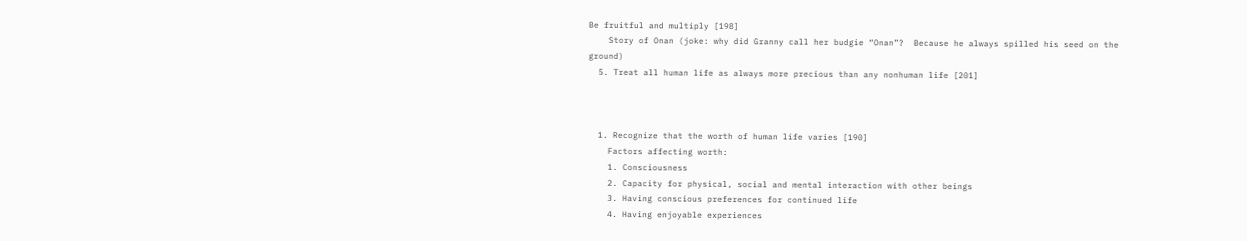Be fruitful and multiply [198]
    Story of Onan (joke: why did Granny call her budgie “Onan”?  Because he always spilled his seed on the ground)
  5. Treat all human life as always more precious than any nonhuman life [201]



  1. Recognize that the worth of human life varies [190]
    Factors affecting worth:
    1. Consciousness
    2. Capacity for physical, social and mental interaction with other beings
    3. Having conscious preferences for continued life
    4. Having enjoyable experiences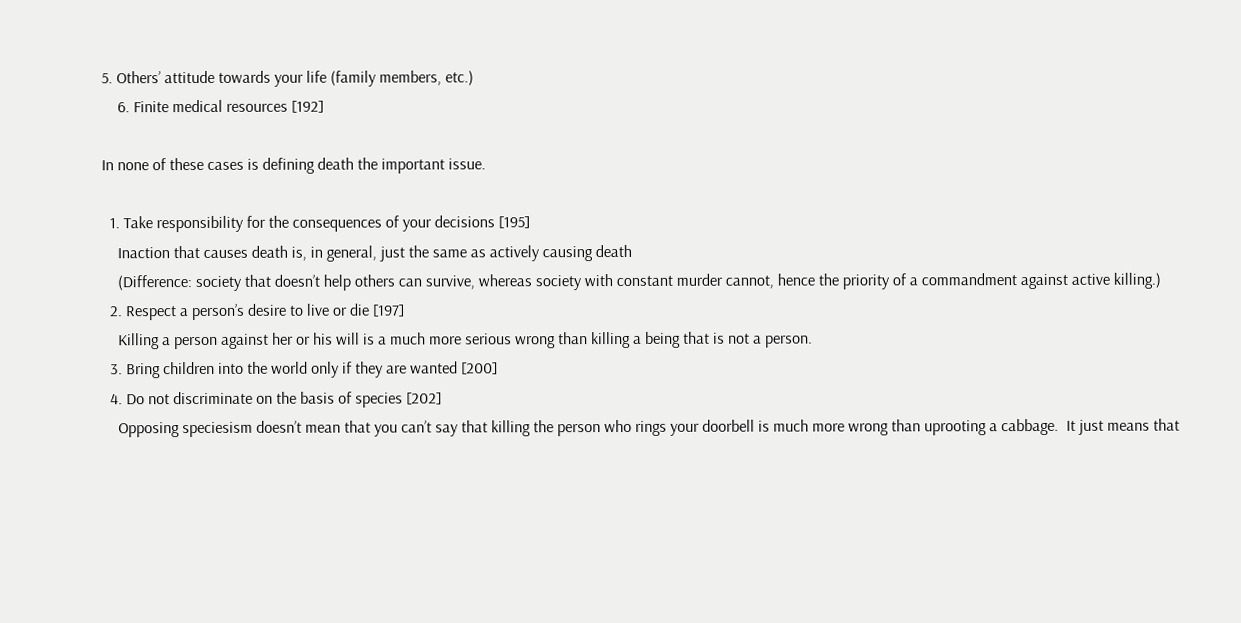5. Others’ attitude towards your life (family members, etc.)
    6. Finite medical resources [192]

In none of these cases is defining death the important issue.

  1. Take responsibility for the consequences of your decisions [195]
    Inaction that causes death is, in general, just the same as actively causing death
    (Difference: society that doesn’t help others can survive, whereas society with constant murder cannot, hence the priority of a commandment against active killing.)
  2. Respect a person’s desire to live or die [197]
    Killing a person against her or his will is a much more serious wrong than killing a being that is not a person.
  3. Bring children into the world only if they are wanted [200]
  4. Do not discriminate on the basis of species [202]
    Opposing speciesism doesn’t mean that you can’t say that killing the person who rings your doorbell is much more wrong than uprooting a cabbage.  It just means that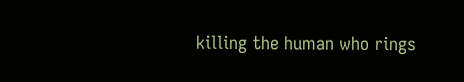killing the human who rings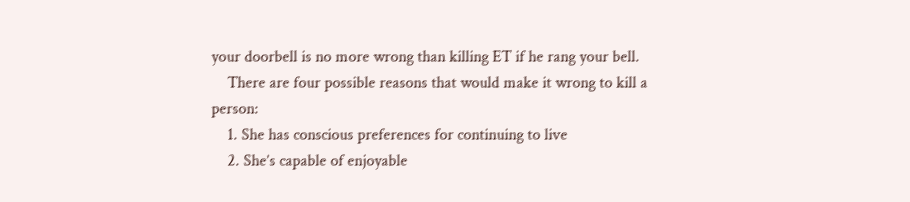your doorbell is no more wrong than killing ET if he rang your bell.
    There are four possible reasons that would make it wrong to kill a person:
    1. She has conscious preferences for continuing to live
    2. She’s capable of enjoyable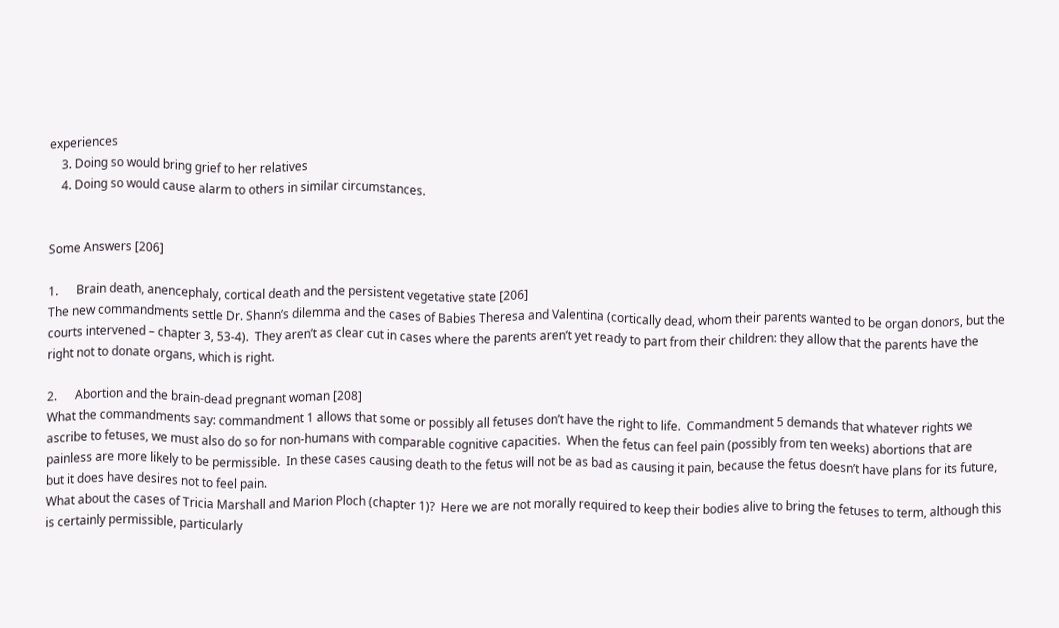experiences
    3. Doing so would bring grief to her relatives
    4. Doing so would cause alarm to others in similar circumstances.


Some Answers [206]

1.      Brain death, anencephaly, cortical death and the persistent vegetative state [206]
The new commandments settle Dr. Shann’s dilemma and the cases of Babies Theresa and Valentina (cortically dead, whom their parents wanted to be organ donors, but the courts intervened – chapter 3, 53-4).  They aren’t as clear cut in cases where the parents aren’t yet ready to part from their children: they allow that the parents have the right not to donate organs, which is right.

2.      Abortion and the brain-dead pregnant woman [208]
What the commandments say: commandment 1 allows that some or possibly all fetuses don’t have the right to life.  Commandment 5 demands that whatever rights we ascribe to fetuses, we must also do so for non-humans with comparable cognitive capacities.  When the fetus can feel pain (possibly from ten weeks) abortions that are painless are more likely to be permissible.  In these cases causing death to the fetus will not be as bad as causing it pain, because the fetus doesn’t have plans for its future, but it does have desires not to feel pain.
What about the cases of Tricia Marshall and Marion Ploch (chapter 1)?  Here we are not morally required to keep their bodies alive to bring the fetuses to term, although this is certainly permissible, particularly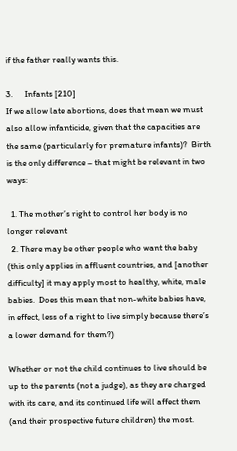if the father really wants this.

3.      Infants [210]
If we allow late abortions, does that mean we must also allow infanticide, given that the capacities are the same (particularly for premature infants)?  Birth is the only difference – that might be relevant in two ways:

  1. The mother’s right to control her body is no longer relevant
  2. There may be other people who want the baby (this only applies in affluent countries, and [another difficulty] it may apply most to healthy, white, male babies.  Does this mean that non-white babies have, in effect, less of a right to live simply because there’s a lower demand for them?)

Whether or not the child continues to live should be up to the parents (not a judge), as they are charged with its care, and its continued life will affect them (and their prospective future children) the most.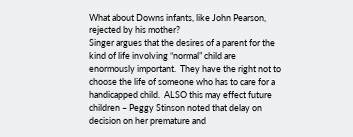What about Downs infants, like John Pearson, rejected by his mother?
Singer argues that the desires of a parent for the kind of life involving “normal” child are enormously important.  They have the right not to choose the life of someone who has to care for a handicapped child.  ALSO this may effect future children – Peggy Stinson noted that delay on decision on her premature and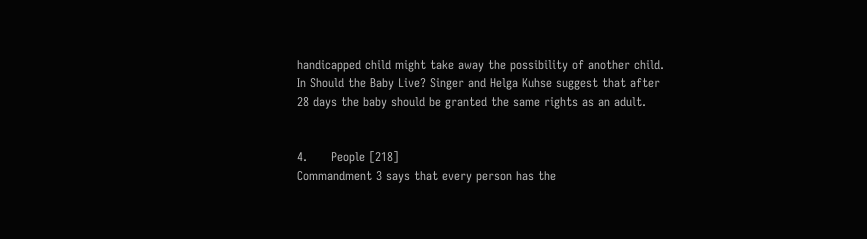handicapped child might take away the possibility of another child.  In Should the Baby Live? Singer and Helga Kuhse suggest that after 28 days the baby should be granted the same rights as an adult.


4.      People [218]
Commandment 3 says that every person has the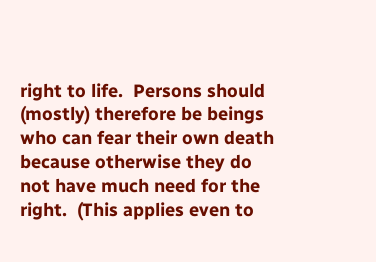right to life.  Persons should (mostly) therefore be beings who can fear their own death because otherwise they do not have much need for the right.  (This applies even to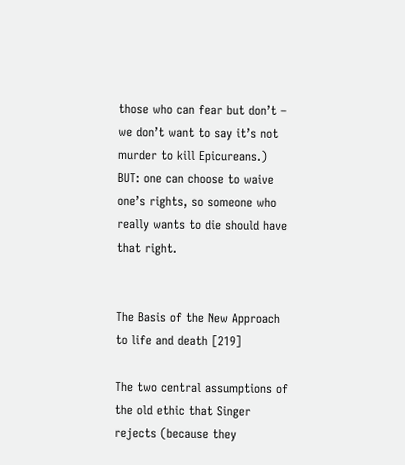those who can fear but don’t – we don’t want to say it’s not murder to kill Epicureans.)  BUT: one can choose to waive one’s rights, so someone who really wants to die should have that right.


The Basis of the New Approach to life and death [219]

The two central assumptions of the old ethic that Singer rejects (because they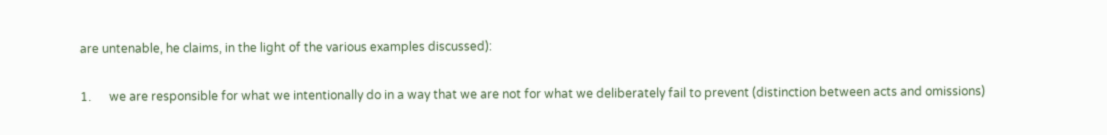are untenable, he claims, in the light of the various examples discussed):

1.      we are responsible for what we intentionally do in a way that we are not for what we deliberately fail to prevent (distinction between acts and omissions)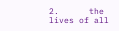2.      the lives of all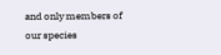and only members of our species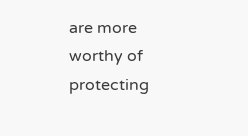are more worthy of protecting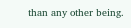than any other being.